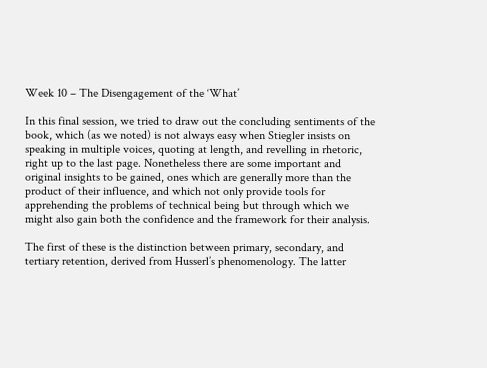Week 10 – The Disengagement of the ‘What’

In this final session, we tried to draw out the concluding sentiments of the book, which (as we noted) is not always easy when Stiegler insists on speaking in multiple voices, quoting at length, and revelling in rhetoric, right up to the last page. Nonetheless there are some important and original insights to be gained, ones which are generally more than the product of their influence, and which not only provide tools for apprehending the problems of technical being but through which we might also gain both the confidence and the framework for their analysis.

The first of these is the distinction between primary, secondary, and tertiary retention, derived from Husserl’s phenomenology. The latter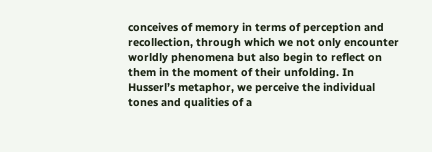conceives of memory in terms of perception and recollection, through which we not only encounter worldly phenomena but also begin to reflect on them in the moment of their unfolding. In Husserl’s metaphor, we perceive the individual tones and qualities of a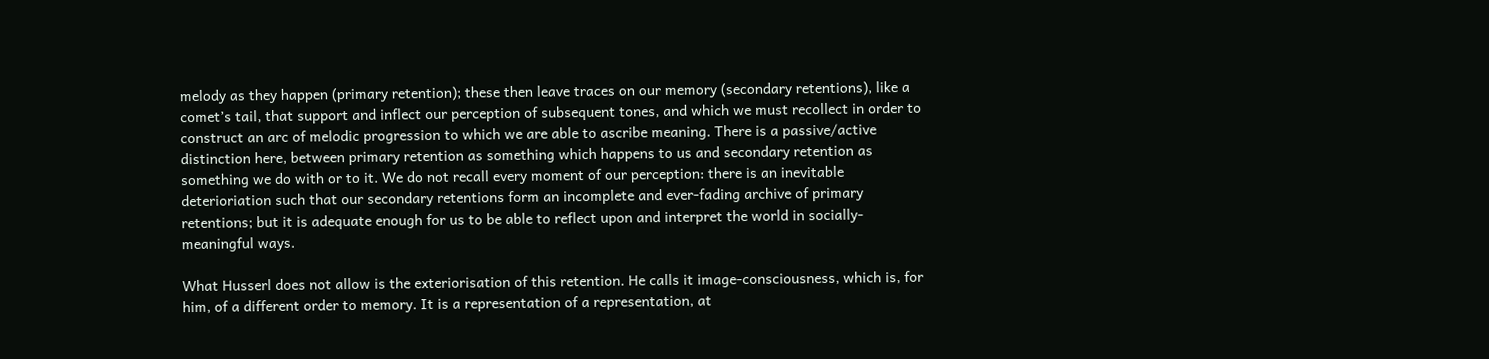melody as they happen (primary retention); these then leave traces on our memory (secondary retentions), like a comet’s tail, that support and inflect our perception of subsequent tones, and which we must recollect in order to construct an arc of melodic progression to which we are able to ascribe meaning. There is a passive/active distinction here, between primary retention as something which happens to us and secondary retention as something we do with or to it. We do not recall every moment of our perception: there is an inevitable deterioriation such that our secondary retentions form an incomplete and ever-fading archive of primary retentions; but it is adequate enough for us to be able to reflect upon and interpret the world in socially-meaningful ways.

What Husserl does not allow is the exteriorisation of this retention. He calls it image-consciousness, which is, for him, of a different order to memory. It is a representation of a representation, at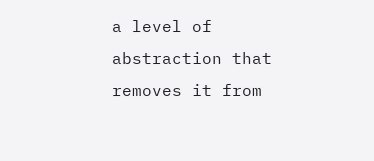a level of abstraction that removes it from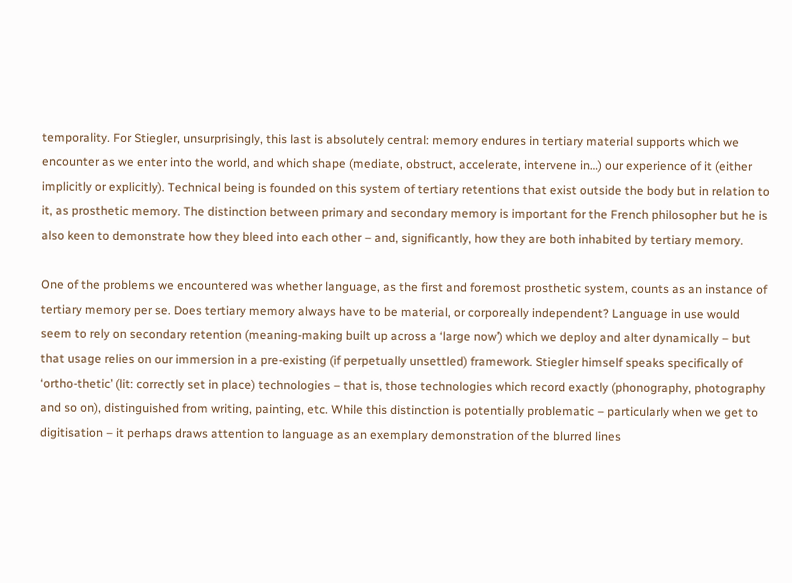temporality. For Stiegler, unsurprisingly, this last is absolutely central: memory endures in tertiary material supports which we encounter as we enter into the world, and which shape (mediate, obstruct, accelerate, intervene in…) our experience of it (either implicitly or explicitly). Technical being is founded on this system of tertiary retentions that exist outside the body but in relation to it, as prosthetic memory. The distinction between primary and secondary memory is important for the French philosopher but he is also keen to demonstrate how they bleed into each other – and, significantly, how they are both inhabited by tertiary memory.

One of the problems we encountered was whether language, as the first and foremost prosthetic system, counts as an instance of tertiary memory per se. Does tertiary memory always have to be material, or corporeally independent? Language in use would seem to rely on secondary retention (meaning-making built up across a ‘large now’) which we deploy and alter dynamically – but that usage relies on our immersion in a pre-existing (if perpetually unsettled) framework. Stiegler himself speaks specifically of ‘ortho-thetic’ (lit: correctly set in place) technologies – that is, those technologies which record exactly (phonography, photography and so on), distinguished from writing, painting, etc. While this distinction is potentially problematic – particularly when we get to digitisation – it perhaps draws attention to language as an exemplary demonstration of the blurred lines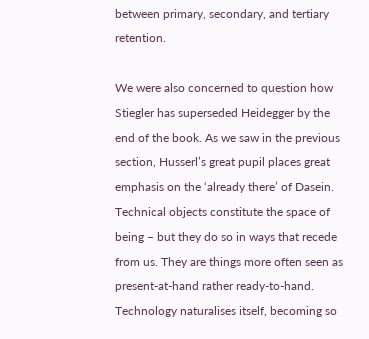between primary, secondary, and tertiary retention.

We were also concerned to question how Stiegler has superseded Heidegger by the end of the book. As we saw in the previous section, Husserl’s great pupil places great emphasis on the ‘already there’ of Dasein. Technical objects constitute the space of being – but they do so in ways that recede from us. They are things more often seen as present-at-hand rather ready-to-hand. Technology naturalises itself, becoming so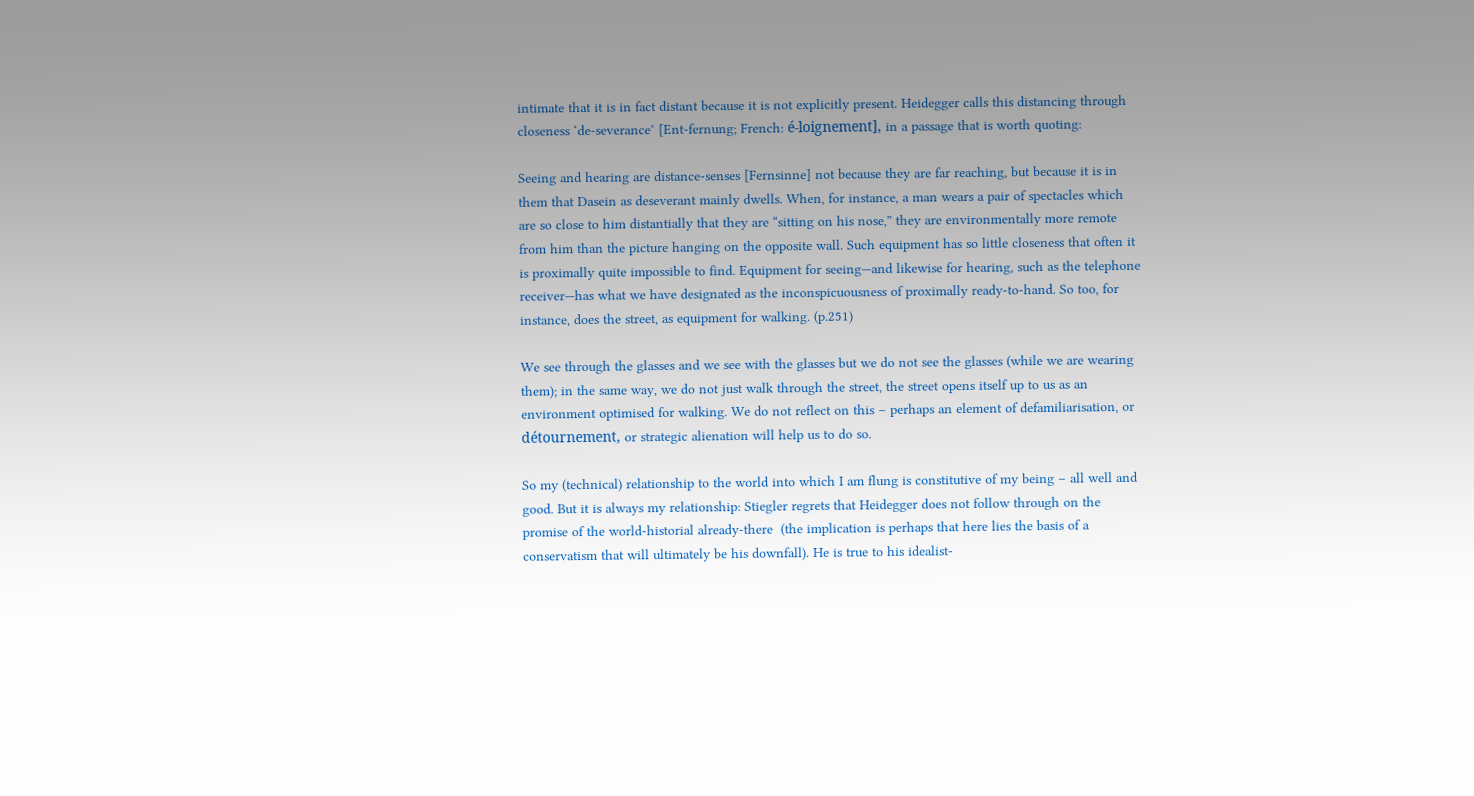intimate that it is in fact distant because it is not explicitly present. Heidegger calls this distancing through closeness ‘de-severance’ [Ent-fernung; French: é-loignement], in a passage that is worth quoting:

Seeing and hearing are distance-senses [Fernsinne] not because they are far reaching, but because it is in them that Dasein as deseverant mainly dwells. When, for instance, a man wears a pair of spectacles which are so close to him distantially that they are “sitting on his nose,” they are environmentally more remote from him than the picture hanging on the opposite wall. Such equipment has so little closeness that often it is proximally quite impossible to find. Equipment for seeing—and likewise for hearing, such as the telephone receiver—has what we have designated as the inconspicuousness of proximally ready-to-hand. So too, for instance, does the street, as equipment for walking. (p.251)

We see through the glasses and we see with the glasses but we do not see the glasses (while we are wearing them); in the same way, we do not just walk through the street, the street opens itself up to us as an environment optimised for walking. We do not reflect on this – perhaps an element of defamiliarisation, or détournement, or strategic alienation will help us to do so.

So my (technical) relationship to the world into which I am flung is constitutive of my being – all well and good. But it is always my relationship: Stiegler regrets that Heidegger does not follow through on the promise of the world-historial already-there  (the implication is perhaps that here lies the basis of a conservatism that will ultimately be his downfall). He is true to his idealist-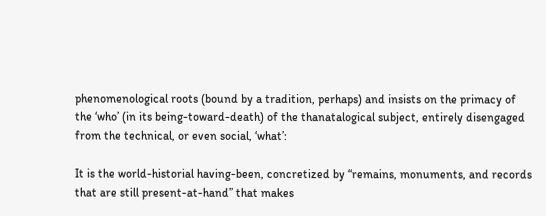phenomenological roots (bound by a tradition, perhaps) and insists on the primacy of the ‘who’ (in its being-toward-death) of the thanatalogical subject, entirely disengaged from the technical, or even social, ‘what’:

It is the world-historial having-been, concretized by “remains, monuments, and records that are still present-at-hand” that makes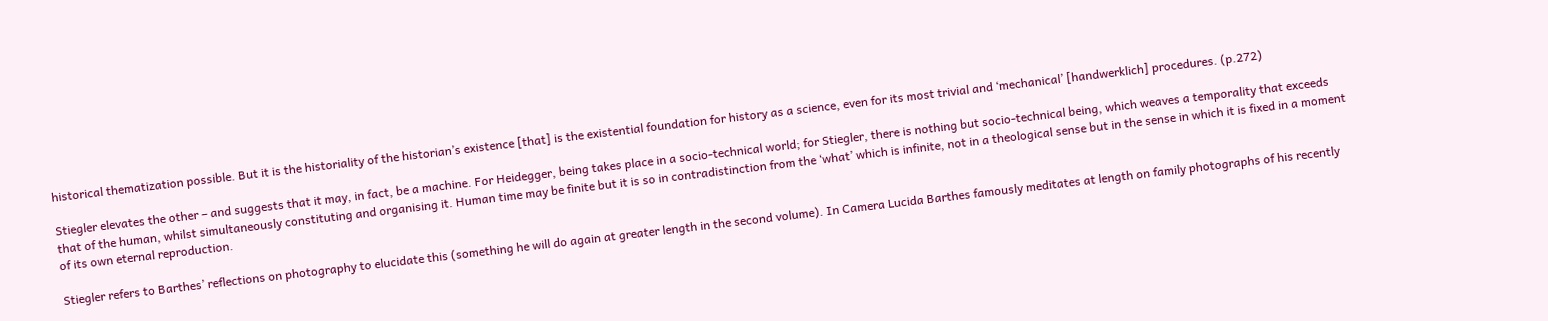historical thematization possible. But it is the historiality of the historian’s existence [that] is the existential foundation for history as a science, even for its most trivial and ‘mechanical’ [handwerklich] procedures. (p.272)

Stiegler elevates the other – and suggests that it may, in fact, be a machine. For Heidegger, being takes place in a socio-technical world; for Stiegler, there is nothing but socio-technical being, which weaves a temporality that exceeds that of the human, whilst simultaneously constituting and organising it. Human time may be finite but it is so in contradistinction from the ‘what’ which is infinite, not in a theological sense but in the sense in which it is fixed in a moment of its own eternal reproduction.

Stiegler refers to Barthes’ reflections on photography to elucidate this (something he will do again at greater length in the second volume). In Camera Lucida Barthes famously meditates at length on family photographs of his recently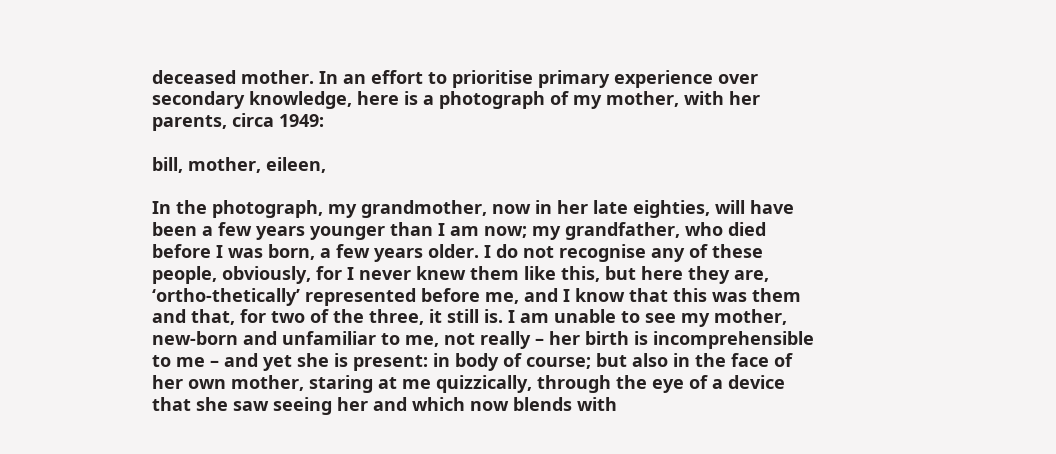deceased mother. In an effort to prioritise primary experience over secondary knowledge, here is a photograph of my mother, with her parents, circa 1949:

bill, mother, eileen,

In the photograph, my grandmother, now in her late eighties, will have been a few years younger than I am now; my grandfather, who died before I was born, a few years older. I do not recognise any of these people, obviously, for I never knew them like this, but here they are, ‘ortho-thetically’ represented before me, and I know that this was them and that, for two of the three, it still is. I am unable to see my mother, new-born and unfamiliar to me, not really – her birth is incomprehensible to me – and yet she is present: in body of course; but also in the face of her own mother, staring at me quizzically, through the eye of a device that she saw seeing her and which now blends with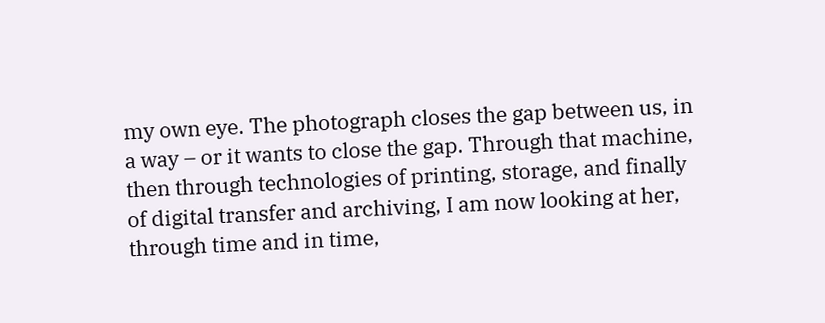my own eye. The photograph closes the gap between us, in a way – or it wants to close the gap. Through that machine, then through technologies of printing, storage, and finally of digital transfer and archiving, I am now looking at her, through time and in time,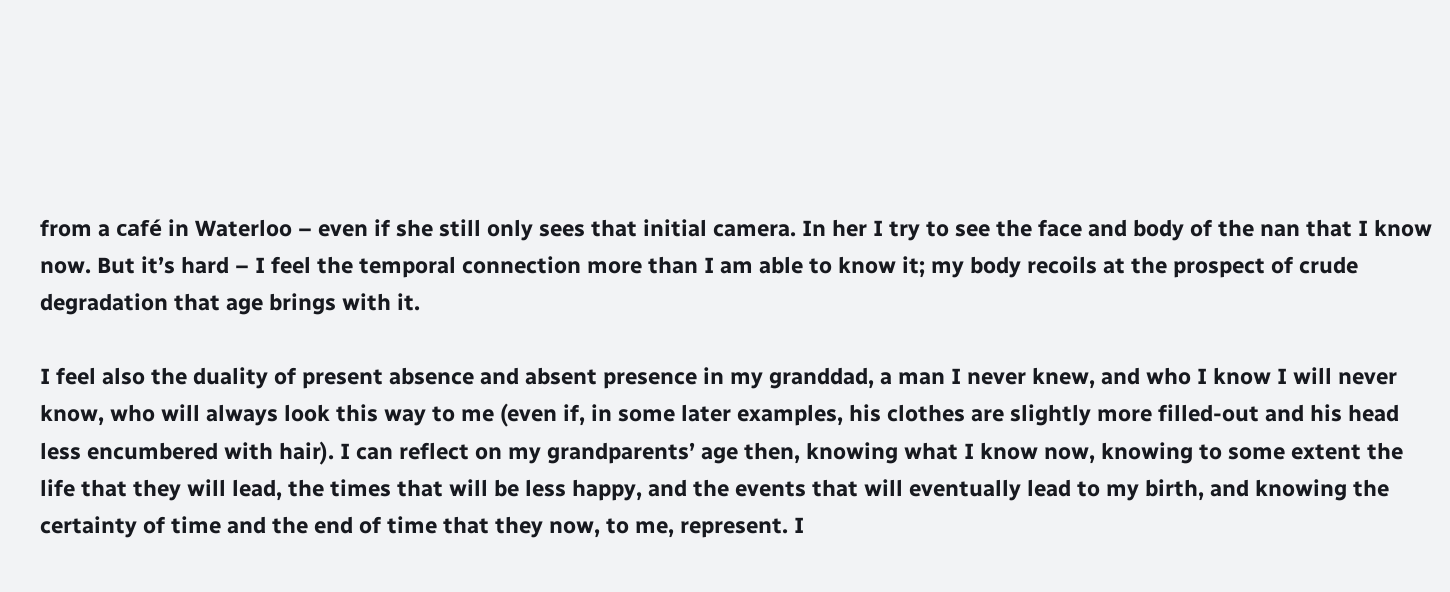from a café in Waterloo – even if she still only sees that initial camera. In her I try to see the face and body of the nan that I know now. But it’s hard – I feel the temporal connection more than I am able to know it; my body recoils at the prospect of crude degradation that age brings with it.

I feel also the duality of present absence and absent presence in my granddad, a man I never knew, and who I know I will never know, who will always look this way to me (even if, in some later examples, his clothes are slightly more filled-out and his head less encumbered with hair). I can reflect on my grandparents’ age then, knowing what I know now, knowing to some extent the life that they will lead, the times that will be less happy, and the events that will eventually lead to my birth, and knowing the certainty of time and the end of time that they now, to me, represent. I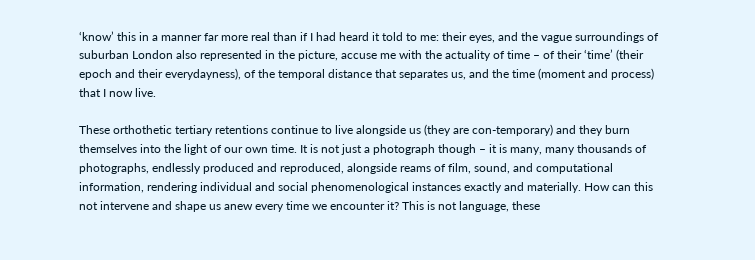‘know’ this in a manner far more real than if I had heard it told to me: their eyes, and the vague surroundings of suburban London also represented in the picture, accuse me with the actuality of time – of their ‘time’ (their epoch and their everydayness), of the temporal distance that separates us, and the time (moment and process) that I now live.

These orthothetic tertiary retentions continue to live alongside us (they are con-temporary) and they burn themselves into the light of our own time. It is not just a photograph though – it is many, many thousands of photographs, endlessly produced and reproduced, alongside reams of film, sound, and computational information, rendering individual and social phenomenological instances exactly and materially. How can this not intervene and shape us anew every time we encounter it? This is not language, these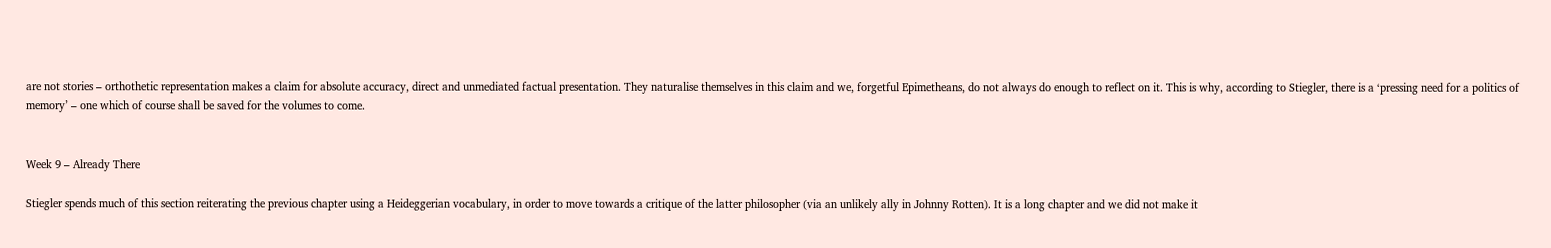are not stories – orthothetic representation makes a claim for absolute accuracy, direct and unmediated factual presentation. They naturalise themselves in this claim and we, forgetful Epimetheans, do not always do enough to reflect on it. This is why, according to Stiegler, there is a ‘pressing need for a politics of memory’ – one which of course shall be saved for the volumes to come.


Week 9 – Already There

Stiegler spends much of this section reiterating the previous chapter using a Heideggerian vocabulary, in order to move towards a critique of the latter philosopher (via an unlikely ally in Johnny Rotten). It is a long chapter and we did not make it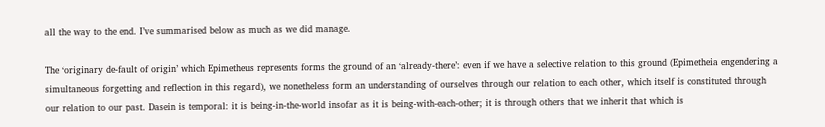all the way to the end. I’ve summarised below as much as we did manage.

The ‘originary de-fault of origin’ which Epimetheus represents forms the ground of an ‘already-there’: even if we have a selective relation to this ground (Epimetheia engendering a simultaneous forgetting and reflection in this regard), we nonetheless form an understanding of ourselves through our relation to each other, which itself is constituted through our relation to our past. Dasein is temporal: it is being-in-the-world insofar as it is being-with-each-other; it is through others that we inherit that which is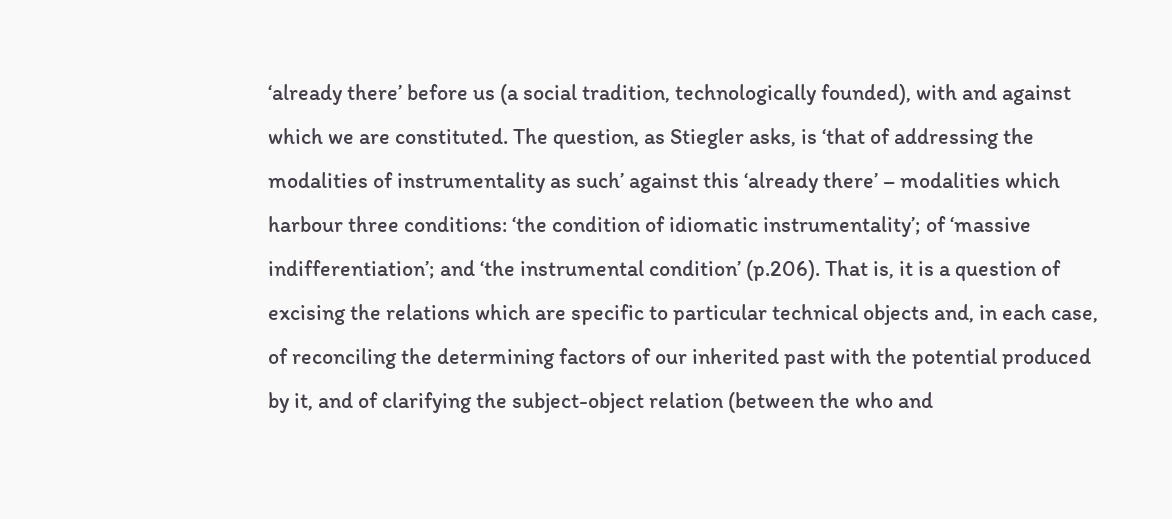‘already there’ before us (a social tradition, technologically founded), with and against which we are constituted. The question, as Stiegler asks, is ‘that of addressing the modalities of instrumentality as such’ against this ‘already there’ – modalities which harbour three conditions: ‘the condition of idiomatic instrumentality’; of ‘massive indifferentiation’; and ‘the instrumental condition’ (p.206). That is, it is a question of excising the relations which are specific to particular technical objects and, in each case, of reconciling the determining factors of our inherited past with the potential produced by it, and of clarifying the subject-object relation (between the who and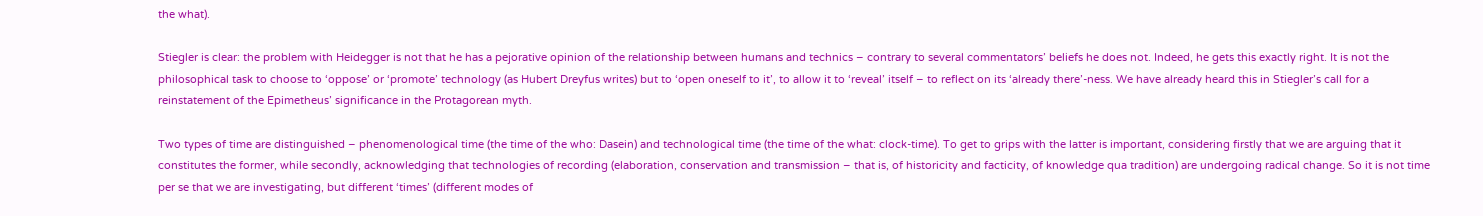the what).

Stiegler is clear: the problem with Heidegger is not that he has a pejorative opinion of the relationship between humans and technics – contrary to several commentators’ beliefs he does not. Indeed, he gets this exactly right. It is not the philosophical task to choose to ‘oppose’ or ‘promote’ technology (as Hubert Dreyfus writes) but to ‘open oneself to it’, to allow it to ‘reveal’ itself – to reflect on its ‘already there’-ness. We have already heard this in Stiegler’s call for a reinstatement of the Epimetheus’ significance in the Protagorean myth.

Two types of time are distinguished – phenomenological time (the time of the who: Dasein) and technological time (the time of the what: clock-time). To get to grips with the latter is important, considering firstly that we are arguing that it constitutes the former, while secondly, acknowledging that technologies of recording (elaboration, conservation and transmission – that is, of historicity and facticity, of knowledge qua tradition) are undergoing radical change. So it is not time per se that we are investigating, but different ‘times’ (different modes of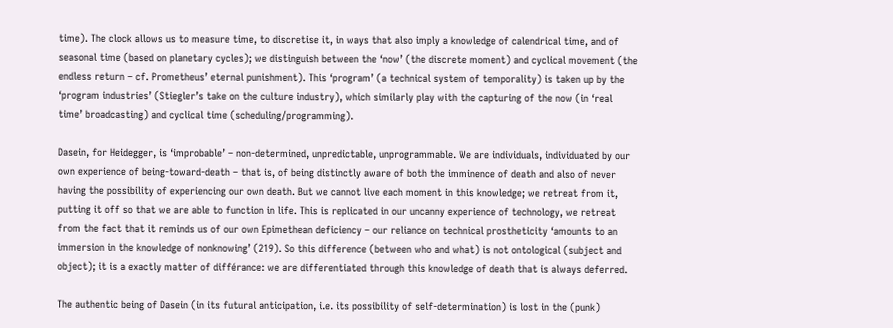time). The clock allows us to measure time, to discretise it, in ways that also imply a knowledge of calendrical time, and of seasonal time (based on planetary cycles); we distinguish between the ‘now’ (the discrete moment) and cyclical movement (the endless return – cf. Prometheus’ eternal punishment). This ‘program’ (a technical system of temporality) is taken up by the ‘program industries’ (Stiegler’s take on the culture industry), which similarly play with the capturing of the now (in ‘real time’ broadcasting) and cyclical time (scheduling/programming).

Dasein, for Heidegger, is ‘improbable’ – non-determined, unpredictable, unprogrammable. We are individuals, individuated by our own experience of being-toward-death – that is, of being distinctly aware of both the imminence of death and also of never having the possibility of experiencing our own death. But we cannot live each moment in this knowledge; we retreat from it, putting it off so that we are able to function in life. This is replicated in our uncanny experience of technology, we retreat from the fact that it reminds us of our own Epimethean deficiency – our reliance on technical prostheticity ‘amounts to an immersion in the knowledge of nonknowing’ (219). So this difference (between who and what) is not ontological (subject and object); it is a exactly matter of différance: we are differentiated through this knowledge of death that is always deferred.

The authentic being of Dasein (in its futural anticipation, i.e. its possibility of self-determination) is lost in the (punk)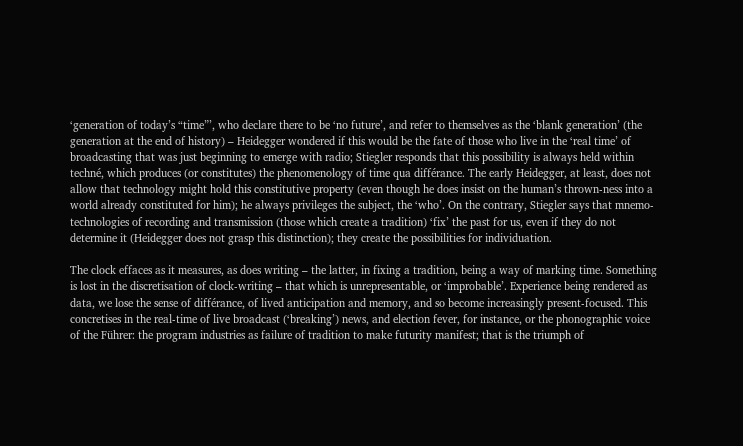‘generation of today’s “time”’, who declare there to be ‘no future’, and refer to themselves as the ‘blank generation’ (the generation at the end of history) – Heidegger wondered if this would be the fate of those who live in the ‘real time’ of broadcasting that was just beginning to emerge with radio; Stiegler responds that this possibility is always held within techné, which produces (or constitutes) the phenomenology of time qua différance. The early Heidegger, at least, does not allow that technology might hold this constitutive property (even though he does insist on the human’s thrown-ness into a world already constituted for him); he always privileges the subject, the ‘who’. On the contrary, Stiegler says that mnemo-technologies of recording and transmission (those which create a tradition) ‘fix’ the past for us, even if they do not determine it (Heidegger does not grasp this distinction); they create the possibilities for individuation.

The clock effaces as it measures, as does writing – the latter, in fixing a tradition, being a way of marking time. Something is lost in the discretisation of clock-writing – that which is unrepresentable, or ‘improbable’. Experience being rendered as data, we lose the sense of différance, of lived anticipation and memory, and so become increasingly present-focused. This concretises in the real-time of live broadcast (‘breaking’) news, and election fever, for instance, or the phonographic voice of the Führer: the program industries as failure of tradition to make futurity manifest; that is the triumph of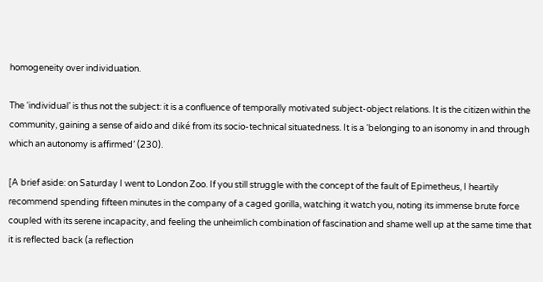homogeneity over individuation.

The ‘individual’ is thus not the subject: it is a confluence of temporally motivated subject-object relations. It is the citizen within the community, gaining a sense of aido and diké from its socio-technical situatedness. It is a ‘belonging to an isonomy in and through which an autonomy is affirmed’ (230).

[A brief aside: on Saturday I went to London Zoo. If you still struggle with the concept of the fault of Epimetheus, I heartily recommend spending fifteen minutes in the company of a caged gorilla, watching it watch you, noting its immense brute force coupled with its serene incapacity, and feeling the unheimlich combination of fascination and shame well up at the same time that it is reflected back (a reflection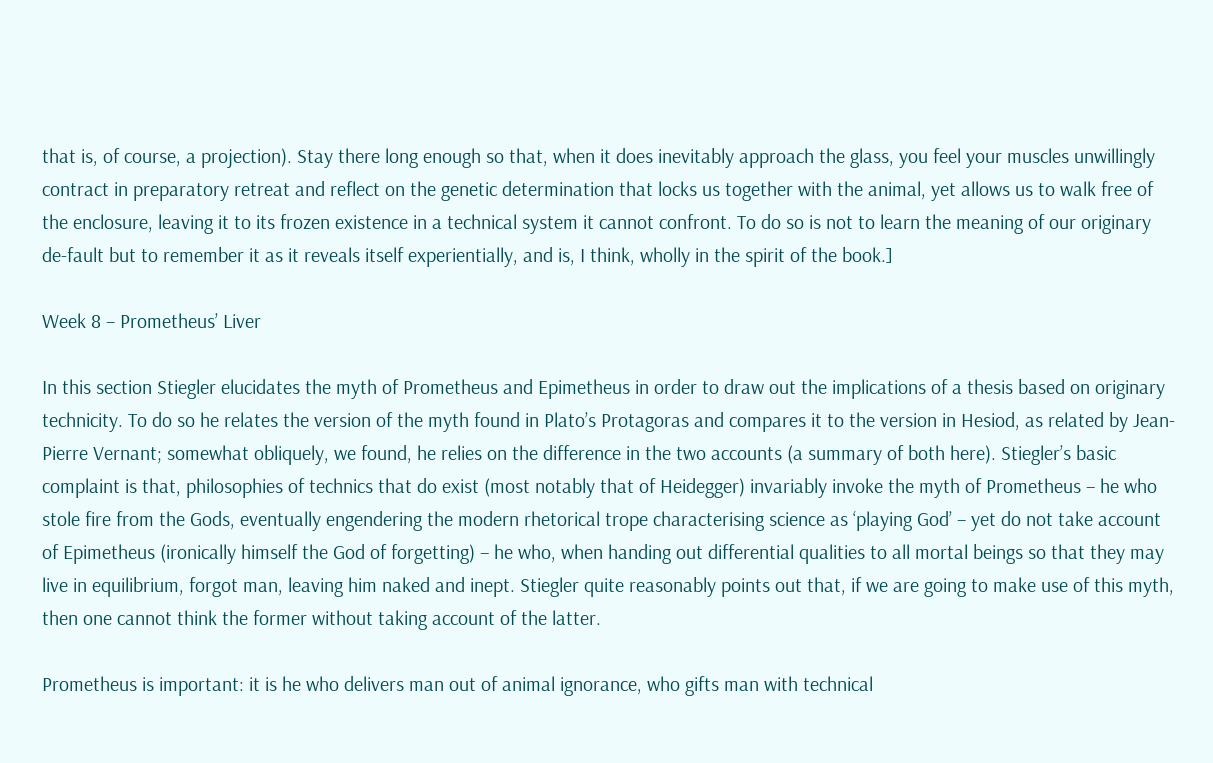that is, of course, a projection). Stay there long enough so that, when it does inevitably approach the glass, you feel your muscles unwillingly contract in preparatory retreat and reflect on the genetic determination that locks us together with the animal, yet allows us to walk free of the enclosure, leaving it to its frozen existence in a technical system it cannot confront. To do so is not to learn the meaning of our originary de-fault but to remember it as it reveals itself experientially, and is, I think, wholly in the spirit of the book.]

Week 8 – Prometheus’ Liver

In this section Stiegler elucidates the myth of Prometheus and Epimetheus in order to draw out the implications of a thesis based on originary technicity. To do so he relates the version of the myth found in Plato’s Protagoras and compares it to the version in Hesiod, as related by Jean-Pierre Vernant; somewhat obliquely, we found, he relies on the difference in the two accounts (a summary of both here). Stiegler’s basic complaint is that, philosophies of technics that do exist (most notably that of Heidegger) invariably invoke the myth of Prometheus – he who stole fire from the Gods, eventually engendering the modern rhetorical trope characterising science as ‘playing God’ – yet do not take account of Epimetheus (ironically himself the God of forgetting) – he who, when handing out differential qualities to all mortal beings so that they may live in equilibrium, forgot man, leaving him naked and inept. Stiegler quite reasonably points out that, if we are going to make use of this myth, then one cannot think the former without taking account of the latter.

Prometheus is important: it is he who delivers man out of animal ignorance, who gifts man with technical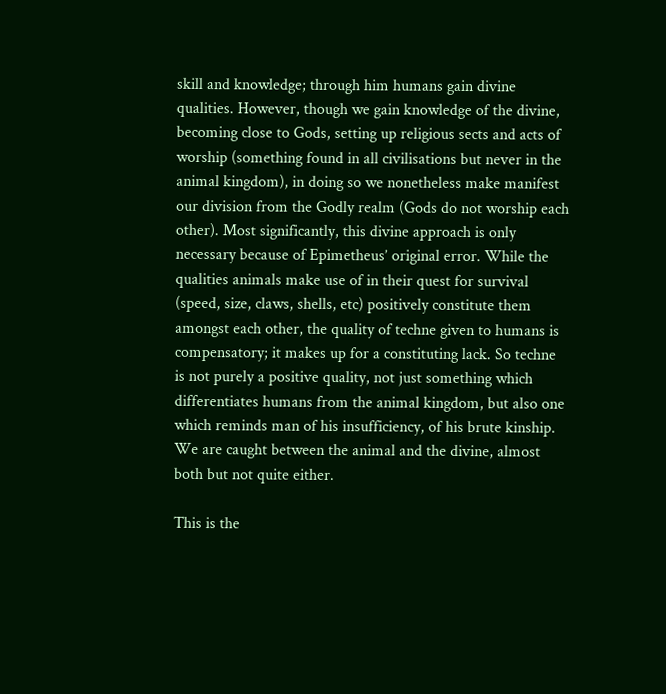skill and knowledge; through him humans gain divine qualities. However, though we gain knowledge of the divine, becoming close to Gods, setting up religious sects and acts of worship (something found in all civilisations but never in the animal kingdom), in doing so we nonetheless make manifest our division from the Godly realm (Gods do not worship each other). Most significantly, this divine approach is only necessary because of Epimetheus’ original error. While the qualities animals make use of in their quest for survival (speed, size, claws, shells, etc) positively constitute them amongst each other, the quality of techne given to humans is compensatory; it makes up for a constituting lack. So techne is not purely a positive quality, not just something which differentiates humans from the animal kingdom, but also one which reminds man of his insufficiency, of his brute kinship. We are caught between the animal and the divine, almost both but not quite either.

This is the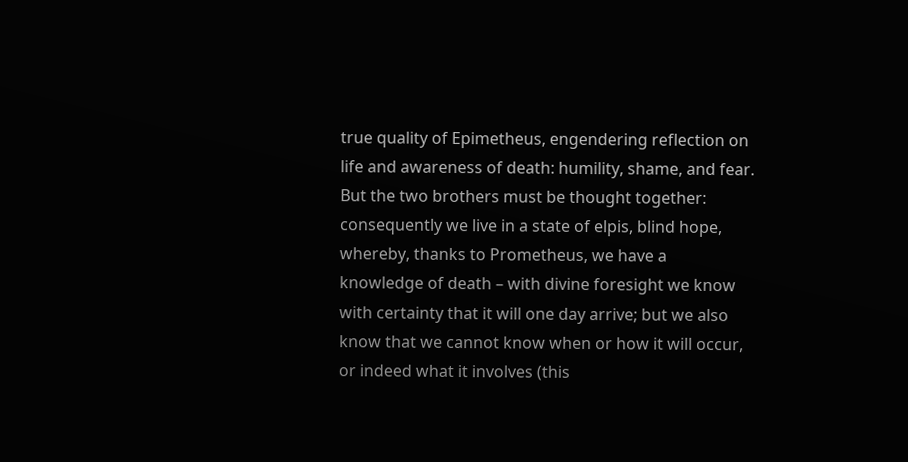true quality of Epimetheus, engendering reflection on life and awareness of death: humility, shame, and fear. But the two brothers must be thought together: consequently we live in a state of elpis, blind hope, whereby, thanks to Prometheus, we have a knowledge of death – with divine foresight we know with certainty that it will one day arrive; but we also know that we cannot know when or how it will occur, or indeed what it involves (this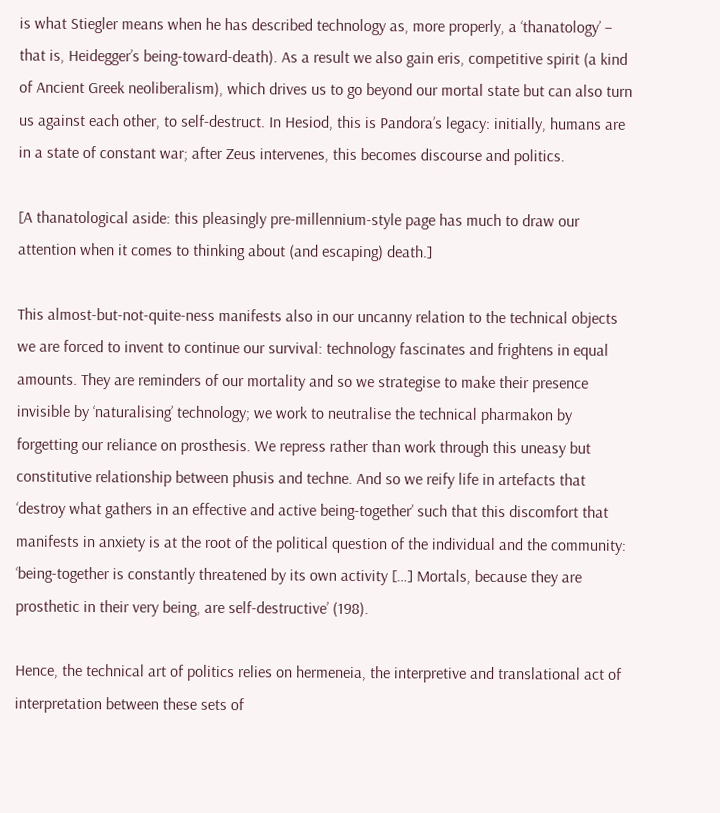is what Stiegler means when he has described technology as, more properly, a ‘thanatology’ – that is, Heidegger’s being-toward-death). As a result we also gain eris, competitive spirit (a kind of Ancient Greek neoliberalism), which drives us to go beyond our mortal state but can also turn us against each other, to self-destruct. In Hesiod, this is Pandora’s legacy: initially, humans are in a state of constant war; after Zeus intervenes, this becomes discourse and politics.

[A thanatological aside: this pleasingly pre-millennium-style page has much to draw our attention when it comes to thinking about (and escaping) death.]

This almost-but-not-quite-ness manifests also in our uncanny relation to the technical objects we are forced to invent to continue our survival: technology fascinates and frightens in equal amounts. They are reminders of our mortality and so we strategise to make their presence invisible by ‘naturalising’ technology; we work to neutralise the technical pharmakon by forgetting our reliance on prosthesis. We repress rather than work through this uneasy but constitutive relationship between phusis and techne. And so we reify life in artefacts that ‘destroy what gathers in an effective and active being-together’ such that this discomfort that manifests in anxiety is at the root of the political question of the individual and the community: ‘being-together is constantly threatened by its own activity […] Mortals, because they are prosthetic in their very being, are self-destructive’ (198).

Hence, the technical art of politics relies on hermeneia, the interpretive and translational act of interpretation between these sets of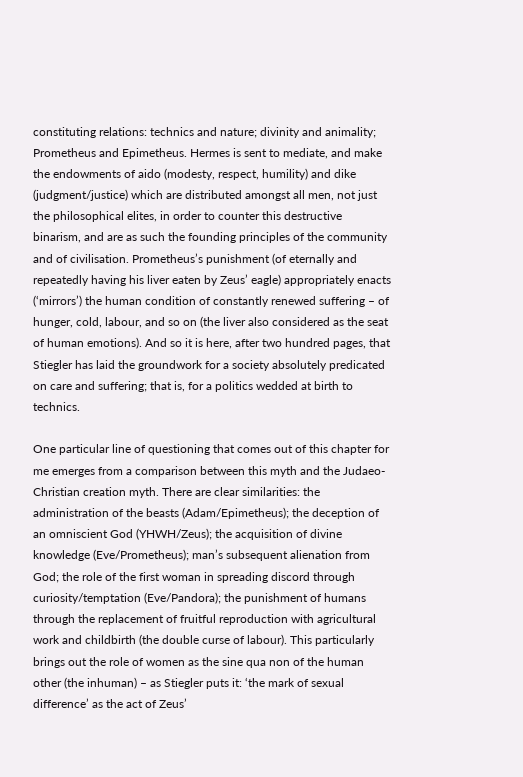constituting relations: technics and nature; divinity and animality; Prometheus and Epimetheus. Hermes is sent to mediate, and make the endowments of aido (modesty, respect, humility) and dike (judgment/justice) which are distributed amongst all men, not just the philosophical elites, in order to counter this destructive binarism, and are as such the founding principles of the community and of civilisation. Prometheus’s punishment (of eternally and repeatedly having his liver eaten by Zeus’ eagle) appropriately enacts (‘mirrors’) the human condition of constantly renewed suffering – of hunger, cold, labour, and so on (the liver also considered as the seat of human emotions). And so it is here, after two hundred pages, that Stiegler has laid the groundwork for a society absolutely predicated on care and suffering; that is, for a politics wedded at birth to technics.

One particular line of questioning that comes out of this chapter for me emerges from a comparison between this myth and the Judaeo-Christian creation myth. There are clear similarities: the administration of the beasts (Adam/Epimetheus); the deception of an omniscient God (YHWH/Zeus); the acquisition of divine knowledge (Eve/Prometheus); man’s subsequent alienation from God; the role of the first woman in spreading discord through curiosity/temptation (Eve/Pandora); the punishment of humans through the replacement of fruitful reproduction with agricultural work and childbirth (the double curse of labour). This particularly brings out the role of women as the sine qua non of the human other (the inhuman) – as Stiegler puts it: ‘the mark of sexual difference’ as the act of Zeus’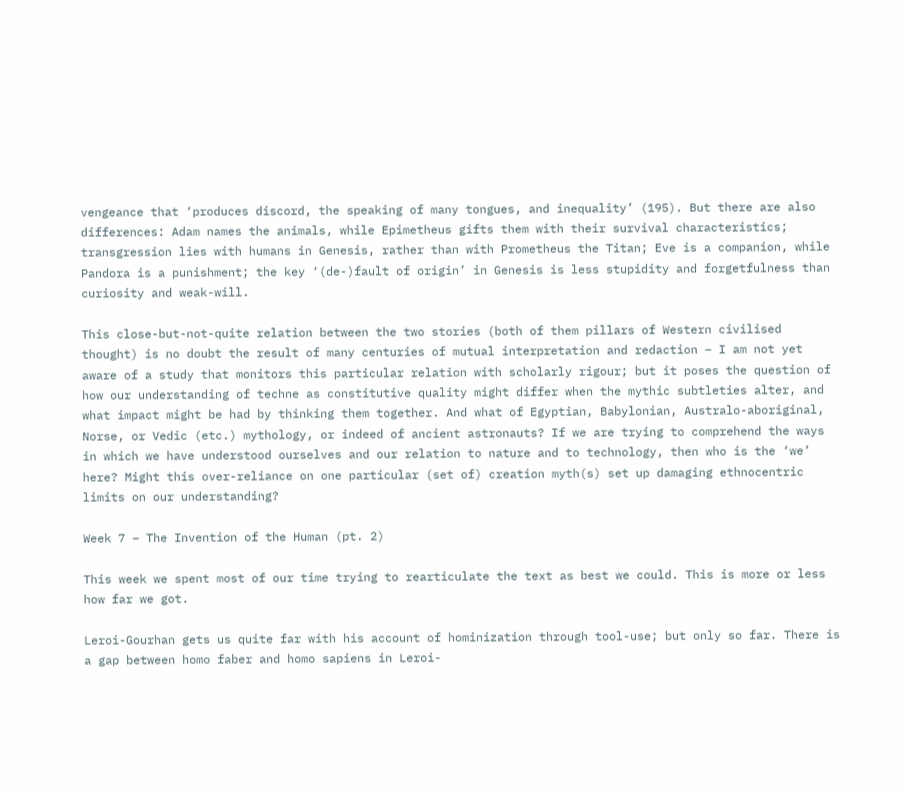vengeance that ‘produces discord, the speaking of many tongues, and inequality’ (195). But there are also differences: Adam names the animals, while Epimetheus gifts them with their survival characteristics; transgression lies with humans in Genesis, rather than with Prometheus the Titan; Eve is a companion, while Pandora is a punishment; the key ‘(de-)fault of origin’ in Genesis is less stupidity and forgetfulness than curiosity and weak-will.

This close-but-not-quite relation between the two stories (both of them pillars of Western civilised thought) is no doubt the result of many centuries of mutual interpretation and redaction – I am not yet aware of a study that monitors this particular relation with scholarly rigour; but it poses the question of how our understanding of techne as constitutive quality might differ when the mythic subtleties alter, and what impact might be had by thinking them together. And what of Egyptian, Babylonian, Australo-aboriginal, Norse, or Vedic (etc.) mythology, or indeed of ancient astronauts? If we are trying to comprehend the ways in which we have understood ourselves and our relation to nature and to technology, then who is the ‘we’ here? Might this over-reliance on one particular (set of) creation myth(s) set up damaging ethnocentric limits on our understanding?

Week 7 – The Invention of the Human (pt. 2)

This week we spent most of our time trying to rearticulate the text as best we could. This is more or less how far we got.

Leroi-Gourhan gets us quite far with his account of hominization through tool-use; but only so far. There is a gap between homo faber and homo sapiens in Leroi-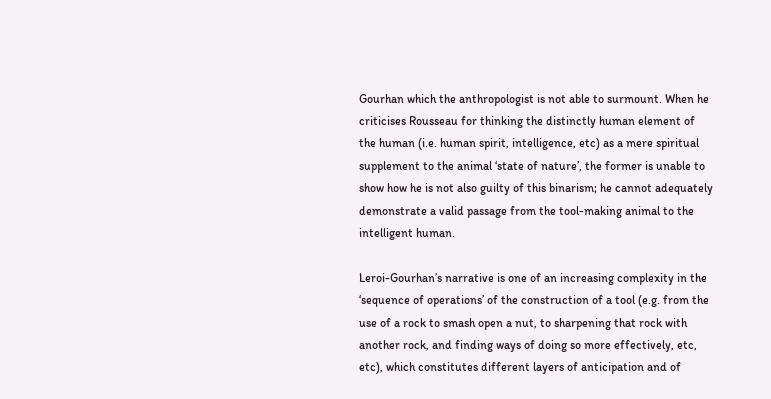Gourhan which the anthropologist is not able to surmount. When he criticises Rousseau for thinking the distinctly human element of the human (i.e. human spirit, intelligence, etc) as a mere spiritual supplement to the animal ‘state of nature’, the former is unable to show how he is not also guilty of this binarism; he cannot adequately demonstrate a valid passage from the tool-making animal to the intelligent human.

Leroi-Gourhan’s narrative is one of an increasing complexity in the ‘sequence of operations’ of the construction of a tool (e.g. from the use of a rock to smash open a nut, to sharpening that rock with another rock, and finding ways of doing so more effectively, etc, etc), which constitutes different layers of anticipation and of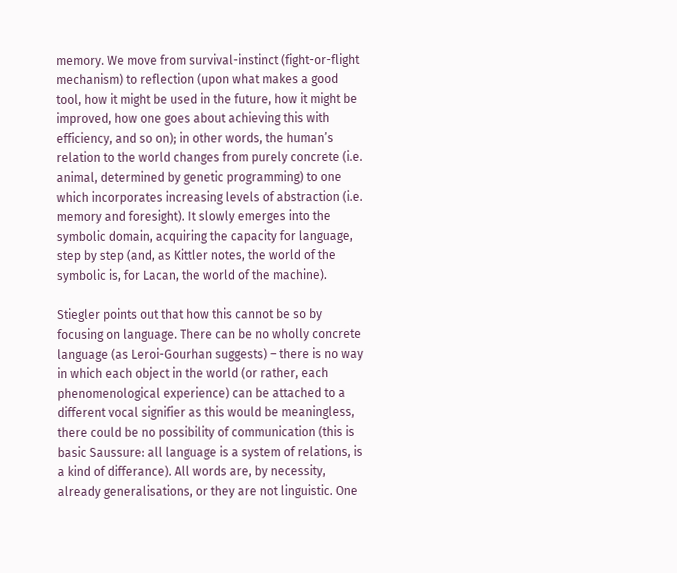memory. We move from survival-instinct (fight-or-flight mechanism) to reflection (upon what makes a good tool, how it might be used in the future, how it might be improved, how one goes about achieving this with efficiency, and so on); in other words, the human’s relation to the world changes from purely concrete (i.e. animal, determined by genetic programming) to one which incorporates increasing levels of abstraction (i.e. memory and foresight). It slowly emerges into the symbolic domain, acquiring the capacity for language, step by step (and, as Kittler notes, the world of the symbolic is, for Lacan, the world of the machine).

Stiegler points out that how this cannot be so by focusing on language. There can be no wholly concrete language (as Leroi-Gourhan suggests) – there is no way in which each object in the world (or rather, each phenomenological experience) can be attached to a different vocal signifier as this would be meaningless, there could be no possibility of communication (this is basic Saussure: all language is a system of relations, is a kind of differance). All words are, by necessity, already generalisations, or they are not linguistic. One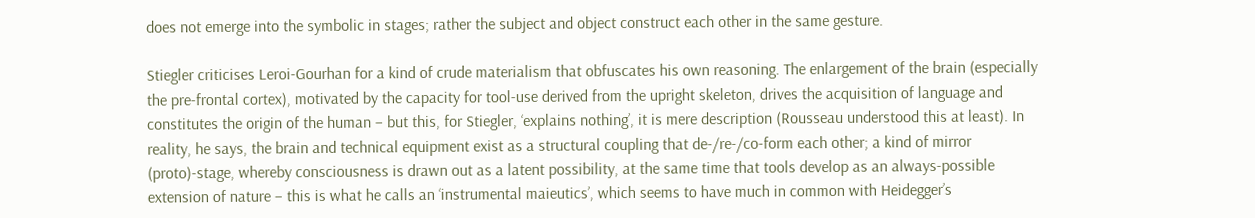does not emerge into the symbolic in stages; rather the subject and object construct each other in the same gesture.

Stiegler criticises Leroi-Gourhan for a kind of crude materialism that obfuscates his own reasoning. The enlargement of the brain (especially the pre-frontal cortex), motivated by the capacity for tool-use derived from the upright skeleton, drives the acquisition of language and constitutes the origin of the human – but this, for Stiegler, ‘explains nothing’, it is mere description (Rousseau understood this at least). In reality, he says, the brain and technical equipment exist as a structural coupling that de-/re-/co-form each other; a kind of mirror (proto)-stage, whereby consciousness is drawn out as a latent possibility, at the same time that tools develop as an always-possible extension of nature – this is what he calls an ‘instrumental maieutics’, which seems to have much in common with Heidegger’s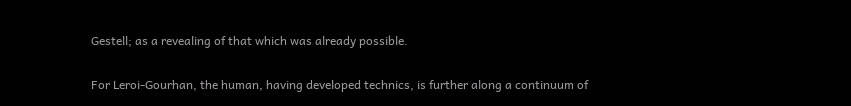Gestell; as a revealing of that which was already possible.

For Leroi-Gourhan, the human, having developed technics, is further along a continuum of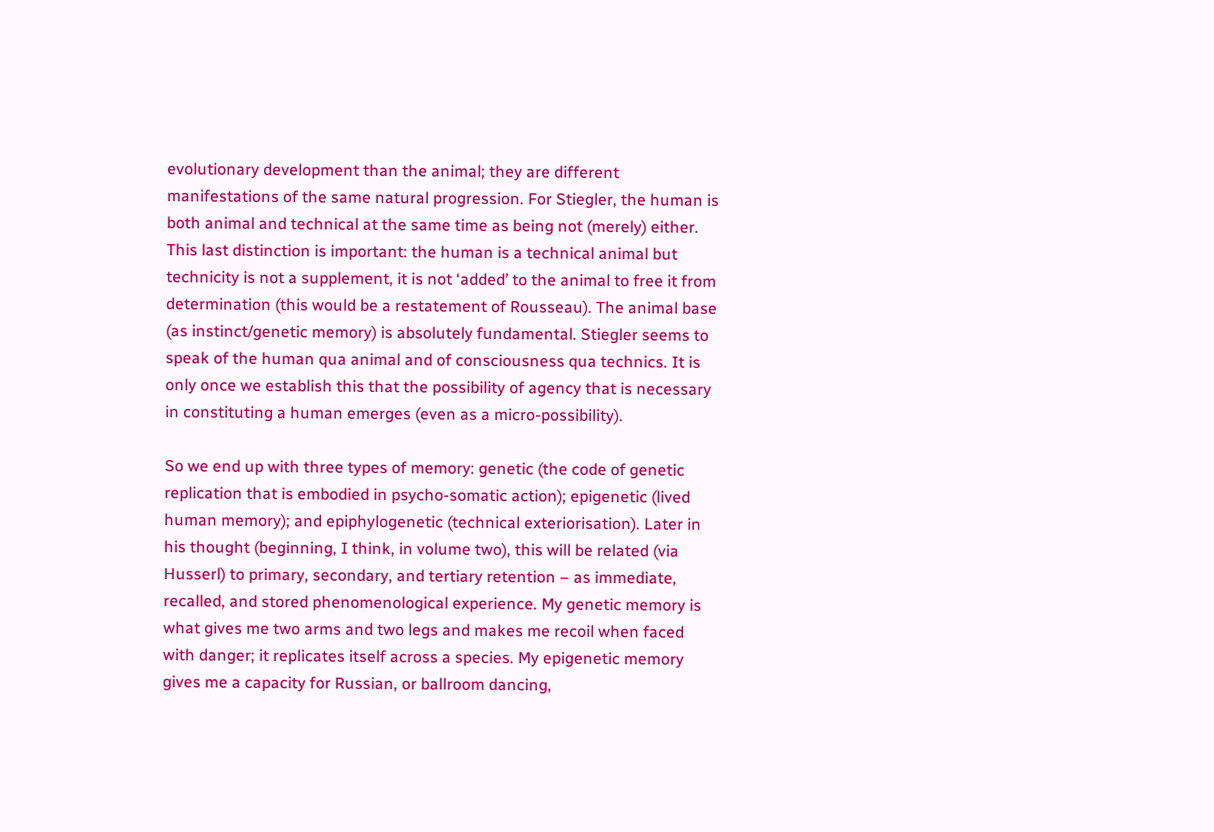evolutionary development than the animal; they are different manifestations of the same natural progression. For Stiegler, the human is both animal and technical at the same time as being not (merely) either. This last distinction is important: the human is a technical animal but technicity is not a supplement, it is not ‘added’ to the animal to free it from determination (this would be a restatement of Rousseau). The animal base (as instinct/genetic memory) is absolutely fundamental. Stiegler seems to speak of the human qua animal and of consciousness qua technics. It is only once we establish this that the possibility of agency that is necessary in constituting a human emerges (even as a micro-possibility).

So we end up with three types of memory: genetic (the code of genetic replication that is embodied in psycho-somatic action); epigenetic (lived human memory); and epiphylogenetic (technical exteriorisation). Later in his thought (beginning, I think, in volume two), this will be related (via Husserl) to primary, secondary, and tertiary retention – as immediate, recalled, and stored phenomenological experience. My genetic memory is what gives me two arms and two legs and makes me recoil when faced with danger; it replicates itself across a species. My epigenetic memory gives me a capacity for Russian, or ballroom dancing,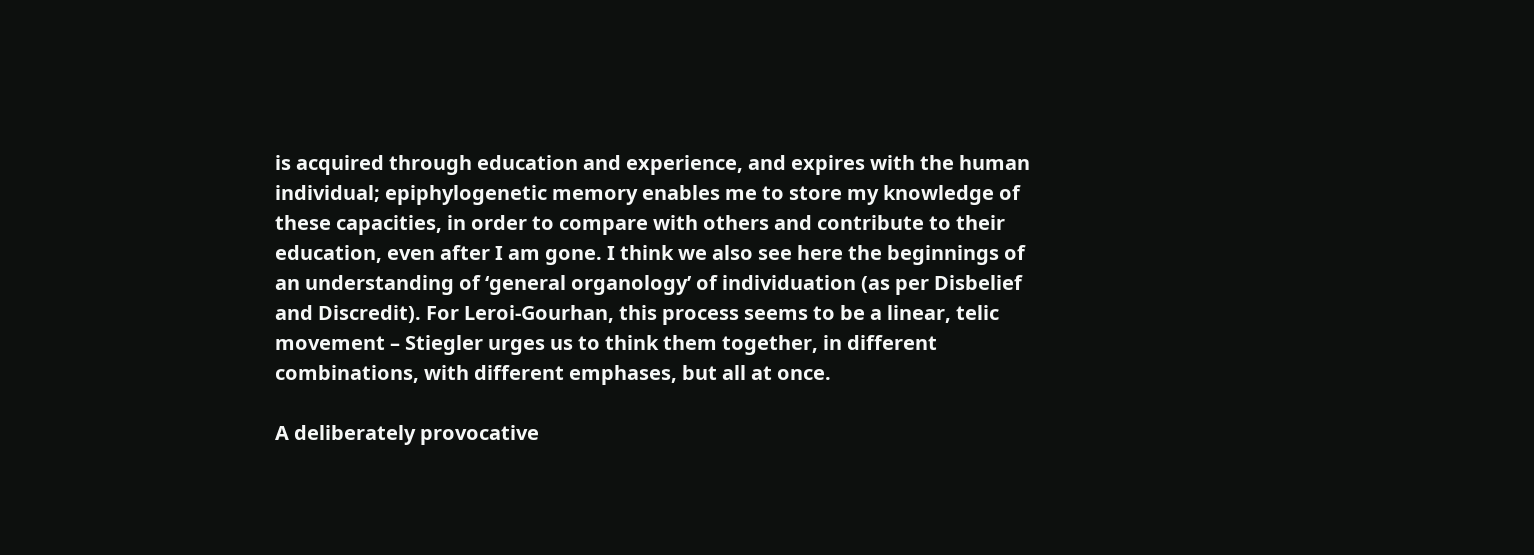is acquired through education and experience, and expires with the human individual; epiphylogenetic memory enables me to store my knowledge of these capacities, in order to compare with others and contribute to their education, even after I am gone. I think we also see here the beginnings of an understanding of ‘general organology’ of individuation (as per Disbelief and Discredit). For Leroi-Gourhan, this process seems to be a linear, telic movement – Stiegler urges us to think them together, in different combinations, with different emphases, but all at once.

A deliberately provocative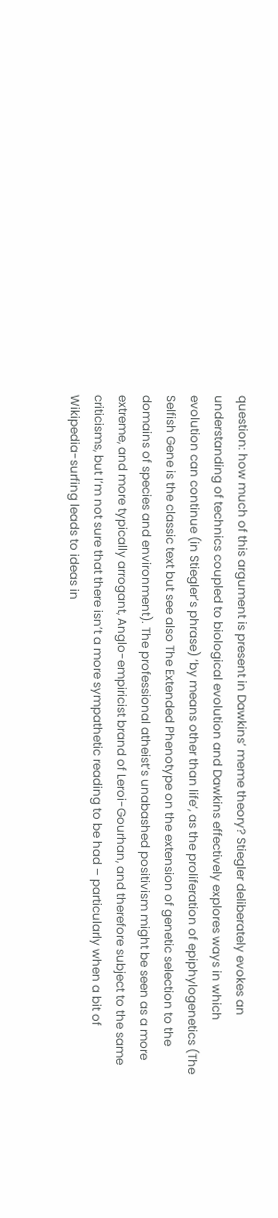question: how much of this argument is present in Dawkins’ meme theory? Stiegler deliberately evokes an understanding of technics coupled to biological evolution and Dawkins effectively explores ways in which evolution can continue (in Stiegler’s phrase) ‘by means other than life’, as the proliferation of epiphylogenetics (The Selfish Gene is the classic text but see also The Extended Phenotype on the extension of genetic selection to the domains of species and environment). The professional atheist’s unabashed positivism might be seen as a more extreme, and more typically arrogant, Anglo-empiricist brand of Leroi-Gourhan, and therefore subject to the same criticisms, but I’m not sure that there isn’t a more sympathetic reading to be had – particularly when a bit of Wikipedia-surfing leads to ideas in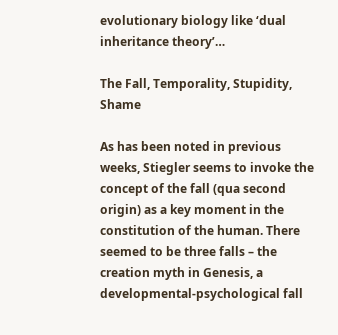evolutionary biology like ‘dual inheritance theory’…

The Fall, Temporality, Stupidity, Shame

As has been noted in previous weeks, Stiegler seems to invoke the concept of the fall (qua second origin) as a key moment in the constitution of the human. There seemed to be three falls – the creation myth in Genesis, a developmental-psychological fall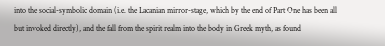into the social-symbolic domain (i.e. the Lacanian mirror-stage, which by the end of Part One has been all but invoked directly), and the fall from the spirit realm into the body in Greek myth, as found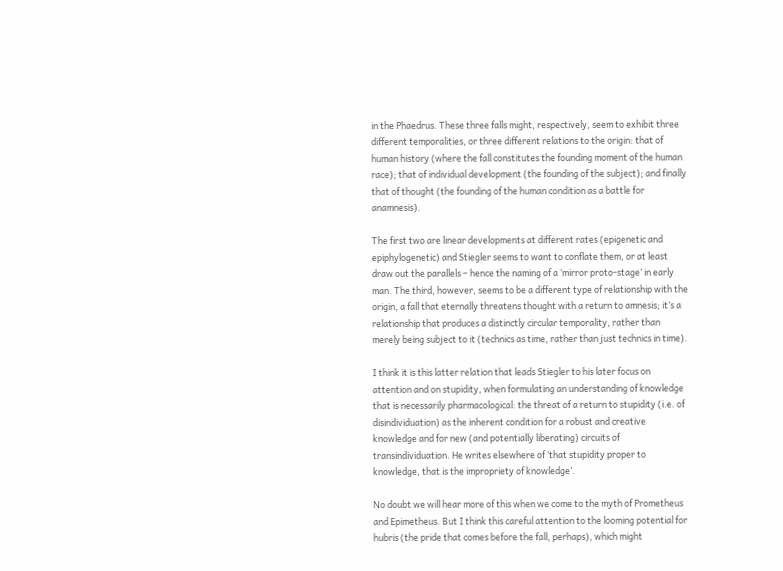in the Phaedrus. These three falls might, respectively, seem to exhibit three different temporalities, or three different relations to the origin: that of human history (where the fall constitutes the founding moment of the human race); that of individual development (the founding of the subject); and finally that of thought (the founding of the human condition as a battle for anamnesis).

The first two are linear developments at different rates (epigenetic and epiphylogenetic) and Stiegler seems to want to conflate them, or at least draw out the parallels – hence the naming of a ‘mirror proto-stage’ in early man. The third, however, seems to be a different type of relationship with the origin, a fall that eternally threatens thought with a return to amnesis; it’s a relationship that produces a distinctly circular temporality, rather than merely being subject to it (technics as time, rather than just technics in time).

I think it is this latter relation that leads Stiegler to his later focus on attention and on stupidity, when formulating an understanding of knowledge that is necessarily pharmacological: the threat of a return to stupidity (i.e. of disindividuation) as the inherent condition for a robust and creative knowledge and for new (and potentially liberating) circuits of transindividuation. He writes elsewhere of ‘that stupidity proper to knowledge, that is the impropriety of knowledge’.

No doubt we will hear more of this when we come to the myth of Prometheus and Epimetheus. But I think this careful attention to the looming potential for hubris (the pride that comes before the fall, perhaps), which might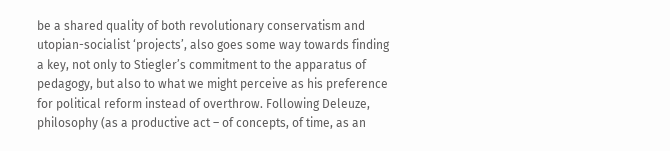be a shared quality of both revolutionary conservatism and utopian-socialist ‘projects’, also goes some way towards finding a key, not only to Stiegler’s commitment to the apparatus of pedagogy, but also to what we might perceive as his preference for political reform instead of overthrow. Following Deleuze, philosophy (as a productive act – of concepts, of time, as an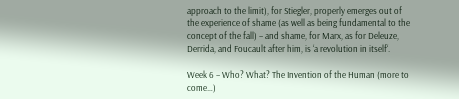approach to the limit), for Stiegler, properly emerges out of the experience of shame (as well as being fundamental to the concept of the fall) – and shame, for Marx, as for Deleuze, Derrida, and Foucault after him, is ‘a revolution in itself‘.

Week 6 – Who? What? The Invention of the Human (more to come…)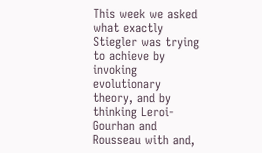This week we asked what exactly Stiegler was trying to achieve by invoking evolutionary theory, and by thinking Leroi-Gourhan and Rousseau with and,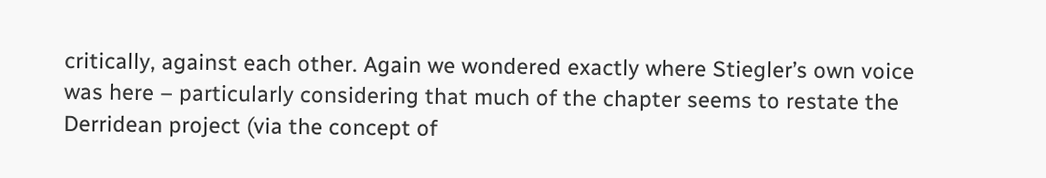critically, against each other. Again we wondered exactly where Stiegler’s own voice was here – particularly considering that much of the chapter seems to restate the Derridean project (via the concept of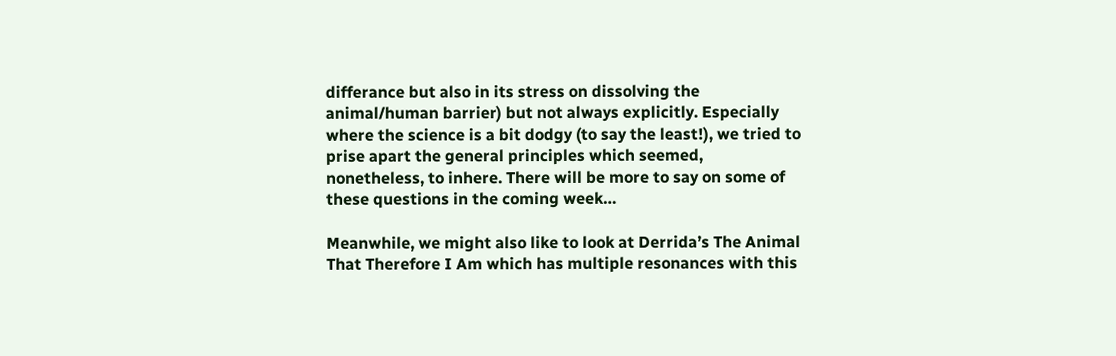differance but also in its stress on dissolving the animal/human barrier) but not always explicitly. Especially where the science is a bit dodgy (to say the least!), we tried to prise apart the general principles which seemed, nonetheless, to inhere. There will be more to say on some of these questions in the coming week…

Meanwhile, we might also like to look at Derrida’s The Animal That Therefore I Am which has multiple resonances with this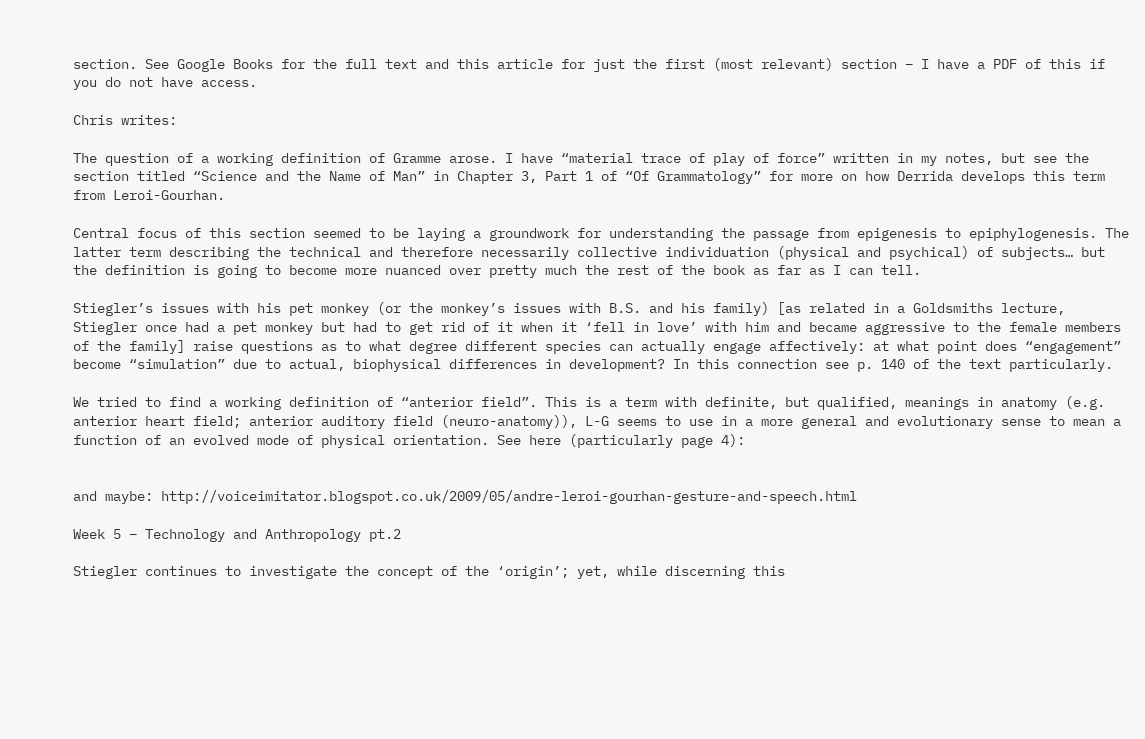section. See Google Books for the full text and this article for just the first (most relevant) section – I have a PDF of this if you do not have access.

Chris writes:

The question of a working definition of Gramme arose. I have “material trace of play of force” written in my notes, but see the section titled “Science and the Name of Man” in Chapter 3, Part 1 of “Of Grammatology” for more on how Derrida develops this term from Leroi-Gourhan.

Central focus of this section seemed to be laying a groundwork for understanding the passage from epigenesis to epiphylogenesis. The latter term describing the technical and therefore necessarily collective individuation (physical and psychical) of subjects… but the definition is going to become more nuanced over pretty much the rest of the book as far as I can tell.

Stiegler’s issues with his pet monkey (or the monkey’s issues with B.S. and his family) [as related in a Goldsmiths lecture, Stiegler once had a pet monkey but had to get rid of it when it ‘fell in love’ with him and became aggressive to the female members of the family] raise questions as to what degree different species can actually engage affectively: at what point does “engagement” become “simulation” due to actual, biophysical differences in development? In this connection see p. 140 of the text particularly.

We tried to find a working definition of “anterior field”. This is a term with definite, but qualified, meanings in anatomy (e.g. anterior heart field; anterior auditory field (neuro-anatomy)), L-G seems to use in a more general and evolutionary sense to mean a function of an evolved mode of physical orientation. See here (particularly page 4):


and maybe: http://voiceimitator.blogspot.co.uk/2009/05/andre-leroi-gourhan-gesture-and-speech.html

Week 5 – Technology and Anthropology pt.2

Stiegler continues to investigate the concept of the ‘origin’; yet, while discerning this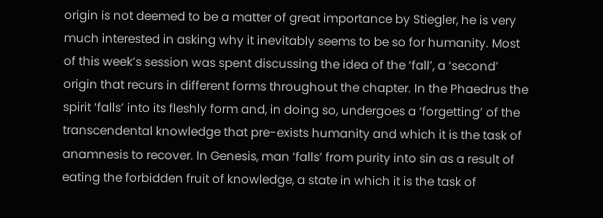origin is not deemed to be a matter of great importance by Stiegler, he is very much interested in asking why it inevitably seems to be so for humanity. Most of this week’s session was spent discussing the idea of the ‘fall’, a ‘second’ origin that recurs in different forms throughout the chapter. In the Phaedrus the spirit ‘falls’ into its fleshly form and, in doing so, undergoes a ‘forgetting’ of the transcendental knowledge that pre-exists humanity and which it is the task of anamnesis to recover. In Genesis, man ‘falls’ from purity into sin as a result of eating the forbidden fruit of knowledge, a state in which it is the task of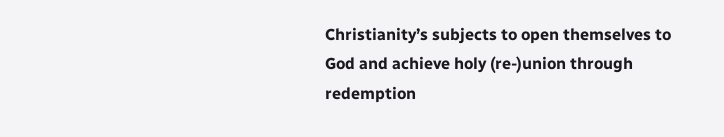Christianity’s subjects to open themselves to God and achieve holy (re-)union through redemption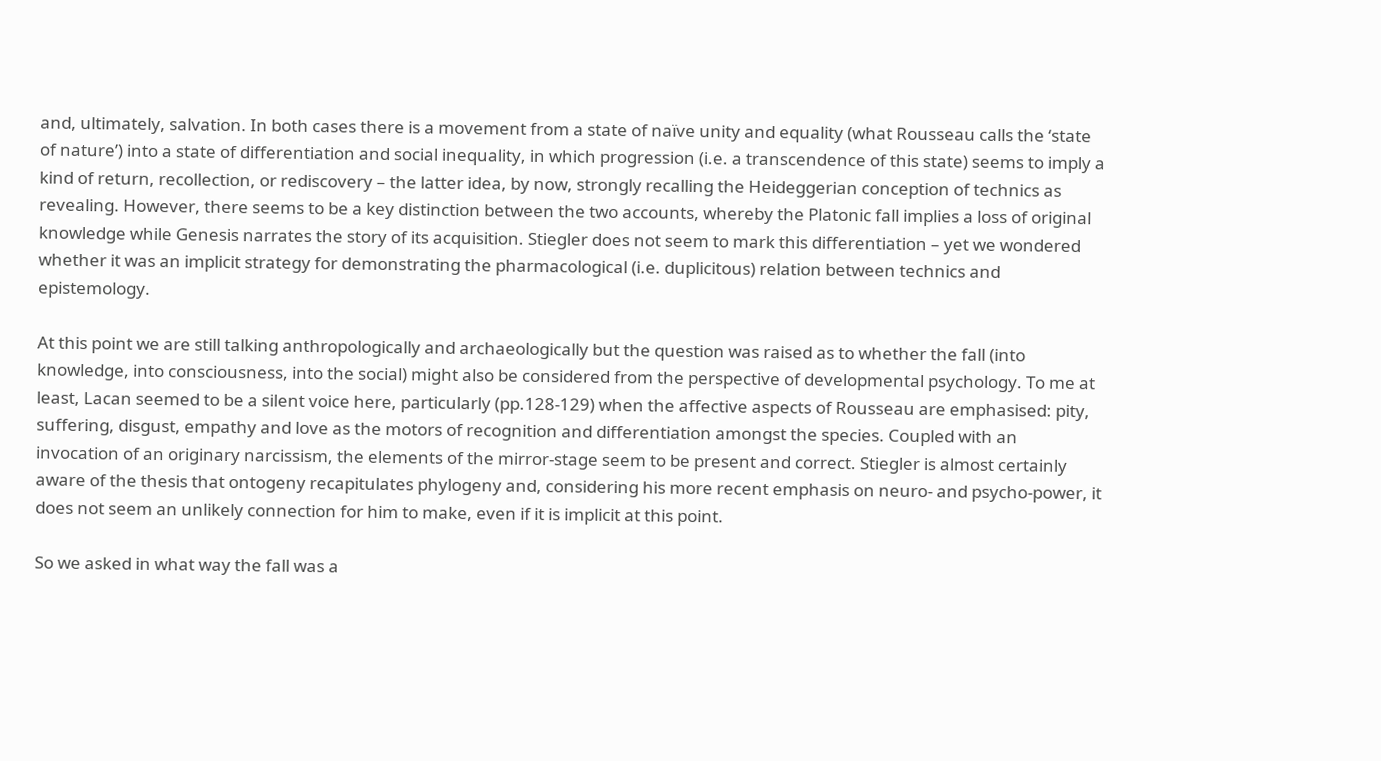and, ultimately, salvation. In both cases there is a movement from a state of naïve unity and equality (what Rousseau calls the ‘state of nature’) into a state of differentiation and social inequality, in which progression (i.e. a transcendence of this state) seems to imply a kind of return, recollection, or rediscovery – the latter idea, by now, strongly recalling the Heideggerian conception of technics as revealing. However, there seems to be a key distinction between the two accounts, whereby the Platonic fall implies a loss of original knowledge while Genesis narrates the story of its acquisition. Stiegler does not seem to mark this differentiation – yet we wondered whether it was an implicit strategy for demonstrating the pharmacological (i.e. duplicitous) relation between technics and epistemology.

At this point we are still talking anthropologically and archaeologically but the question was raised as to whether the fall (into knowledge, into consciousness, into the social) might also be considered from the perspective of developmental psychology. To me at least, Lacan seemed to be a silent voice here, particularly (pp.128-129) when the affective aspects of Rousseau are emphasised: pity, suffering, disgust, empathy and love as the motors of recognition and differentiation amongst the species. Coupled with an invocation of an originary narcissism, the elements of the mirror-stage seem to be present and correct. Stiegler is almost certainly aware of the thesis that ontogeny recapitulates phylogeny and, considering his more recent emphasis on neuro- and psycho-power, it does not seem an unlikely connection for him to make, even if it is implicit at this point.

So we asked in what way the fall was a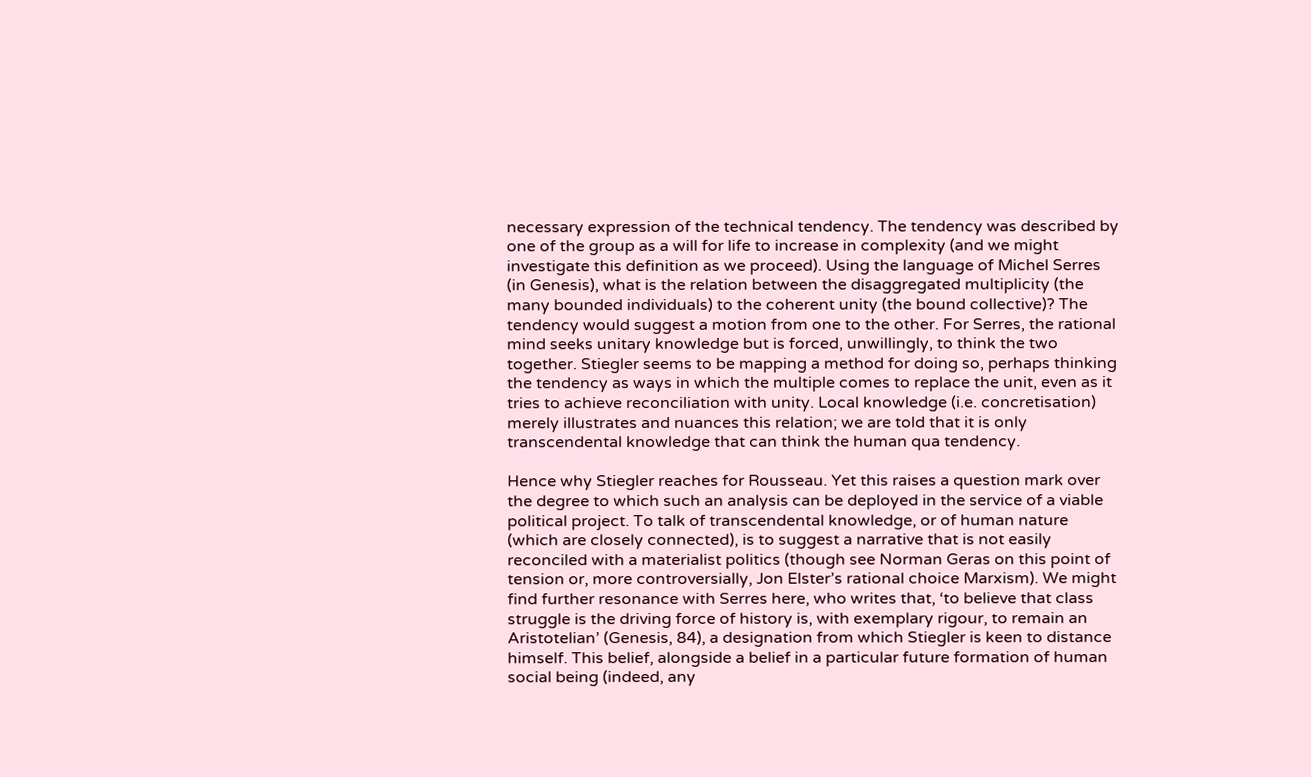necessary expression of the technical tendency. The tendency was described by one of the group as a will for life to increase in complexity (and we might investigate this definition as we proceed). Using the language of Michel Serres (in Genesis), what is the relation between the disaggregated multiplicity (the many bounded individuals) to the coherent unity (the bound collective)? The tendency would suggest a motion from one to the other. For Serres, the rational mind seeks unitary knowledge but is forced, unwillingly, to think the two together. Stiegler seems to be mapping a method for doing so, perhaps thinking the tendency as ways in which the multiple comes to replace the unit, even as it tries to achieve reconciliation with unity. Local knowledge (i.e. concretisation) merely illustrates and nuances this relation; we are told that it is only transcendental knowledge that can think the human qua tendency.

Hence why Stiegler reaches for Rousseau. Yet this raises a question mark over the degree to which such an analysis can be deployed in the service of a viable political project. To talk of transcendental knowledge, or of human nature (which are closely connected), is to suggest a narrative that is not easily reconciled with a materialist politics (though see Norman Geras on this point of tension or, more controversially, Jon Elster’s rational choice Marxism). We might find further resonance with Serres here, who writes that, ‘to believe that class struggle is the driving force of history is, with exemplary rigour, to remain an Aristotelian’ (Genesis, 84), a designation from which Stiegler is keen to distance himself. This belief, alongside a belief in a particular future formation of human social being (indeed, any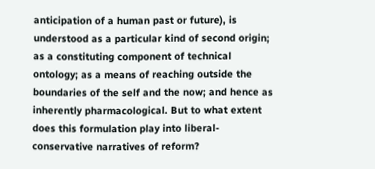anticipation of a human past or future), is understood as a particular kind of second origin; as a constituting component of technical ontology; as a means of reaching outside the boundaries of the self and the now; and hence as inherently pharmacological. But to what extent does this formulation play into liberal-conservative narratives of reform?